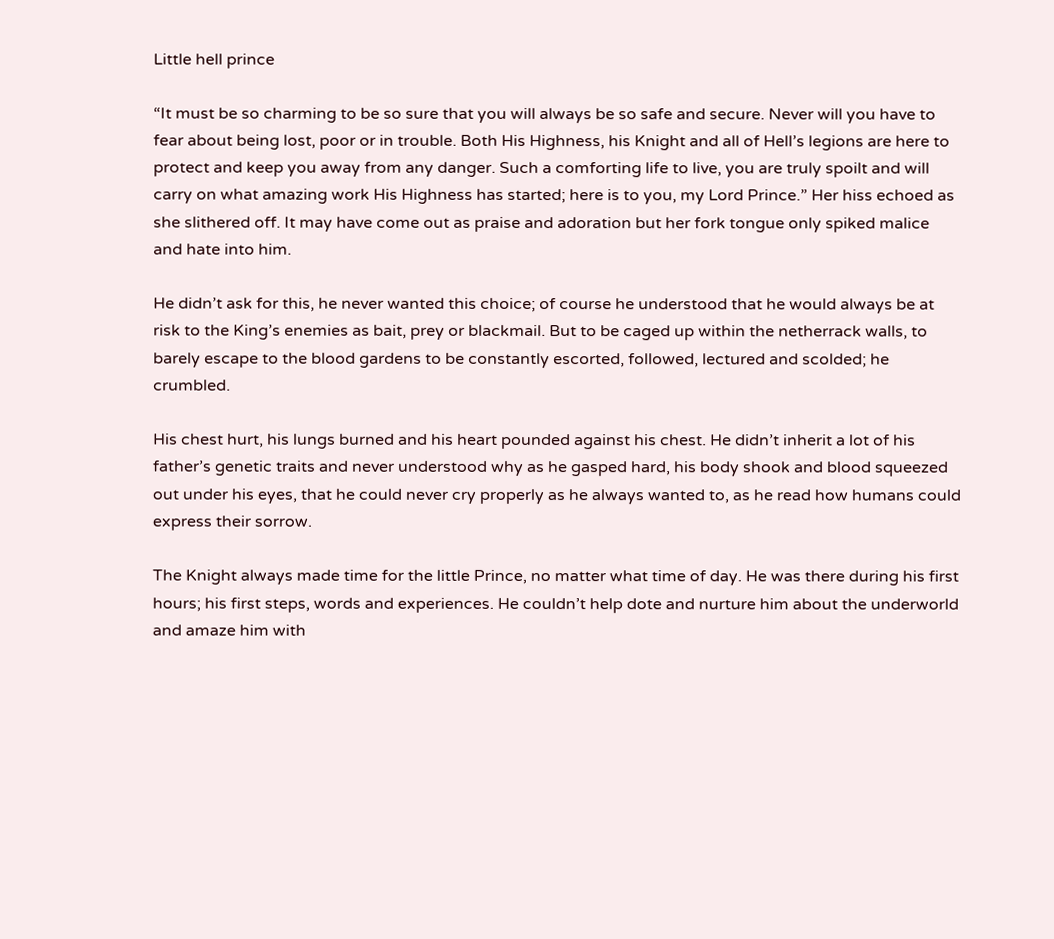Little hell prince

“It must be so charming to be so sure that you will always be so safe and secure. Never will you have to fear about being lost, poor or in trouble. Both His Highness, his Knight and all of Hell’s legions are here to protect and keep you away from any danger. Such a comforting life to live, you are truly spoilt and will carry on what amazing work His Highness has started; here is to you, my Lord Prince.” Her hiss echoed as she slithered off. It may have come out as praise and adoration but her fork tongue only spiked malice and hate into him.

He didn’t ask for this, he never wanted this choice; of course he understood that he would always be at risk to the King’s enemies as bait, prey or blackmail. But to be caged up within the netherrack walls, to barely escape to the blood gardens to be constantly escorted, followed, lectured and scolded; he crumbled.

His chest hurt, his lungs burned and his heart pounded against his chest. He didn’t inherit a lot of his father’s genetic traits and never understood why as he gasped hard, his body shook and blood squeezed out under his eyes, that he could never cry properly as he always wanted to, as he read how humans could express their sorrow.

The Knight always made time for the little Prince, no matter what time of day. He was there during his first hours; his first steps, words and experiences. He couldn’t help dote and nurture him about the underworld and amaze him with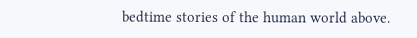bedtime stories of the human world above.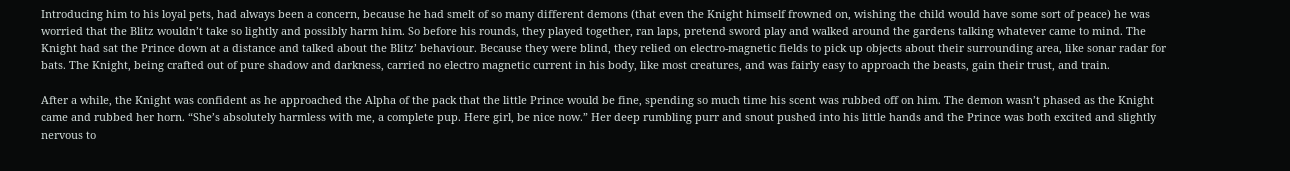Introducing him to his loyal pets, had always been a concern, because he had smelt of so many different demons (that even the Knight himself frowned on, wishing the child would have some sort of peace) he was worried that the Blitz wouldn’t take so lightly and possibly harm him. So before his rounds, they played together, ran laps, pretend sword play and walked around the gardens talking whatever came to mind. The Knight had sat the Prince down at a distance and talked about the Blitz’ behaviour. Because they were blind, they relied on electro-magnetic fields to pick up objects about their surrounding area, like sonar radar for bats. The Knight, being crafted out of pure shadow and darkness, carried no electro magnetic current in his body, like most creatures, and was fairly easy to approach the beasts, gain their trust, and train.

After a while, the Knight was confident as he approached the Alpha of the pack that the little Prince would be fine, spending so much time his scent was rubbed off on him. The demon wasn’t phased as the Knight came and rubbed her horn. “She’s absolutely harmless with me, a complete pup. Here girl, be nice now.” Her deep rumbling purr and snout pushed into his little hands and the Prince was both excited and slightly nervous to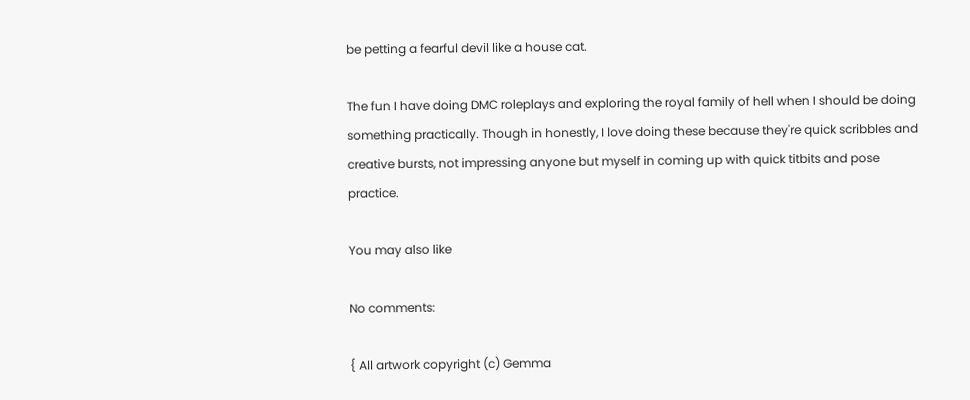be petting a fearful devil like a house cat.

The fun I have doing DMC roleplays and exploring the royal family of hell when I should be doing something practically. Though in honestly, I love doing these because they're quick scribbles and creative bursts, not impressing anyone but myself in coming up with quick titbits and pose practice.

You may also like

No comments:

{ All artwork copyright (c) Gemma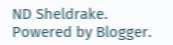ND Sheldrake. Powered by Blogger.